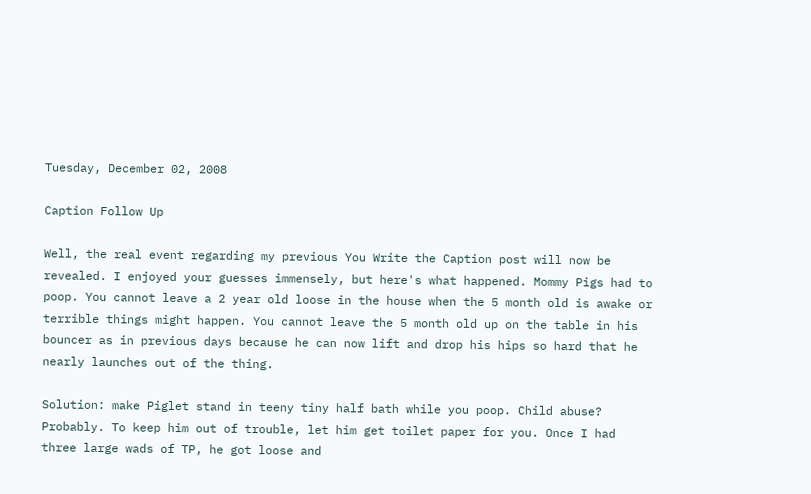Tuesday, December 02, 2008

Caption Follow Up

Well, the real event regarding my previous You Write the Caption post will now be revealed. I enjoyed your guesses immensely, but here's what happened. Mommy Pigs had to poop. You cannot leave a 2 year old loose in the house when the 5 month old is awake or terrible things might happen. You cannot leave the 5 month old up on the table in his bouncer as in previous days because he can now lift and drop his hips so hard that he nearly launches out of the thing.

Solution: make Piglet stand in teeny tiny half bath while you poop. Child abuse? Probably. To keep him out of trouble, let him get toilet paper for you. Once I had three large wads of TP, he got loose and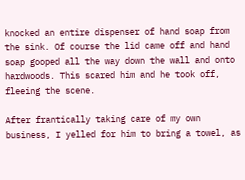knocked an entire dispenser of hand soap from the sink. Of course the lid came off and hand soap gooped all the way down the wall and onto hardwoods. This scared him and he took off, fleeing the scene.

After frantically taking care of my own business, I yelled for him to bring a towel, as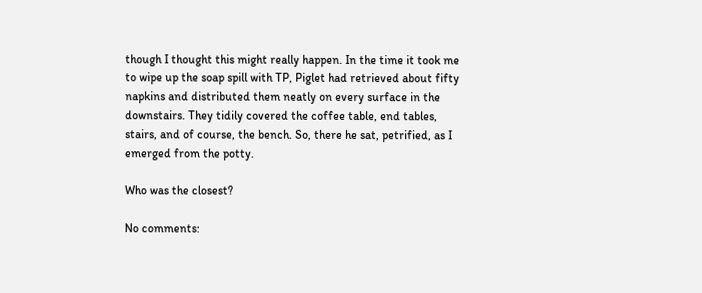though I thought this might really happen. In the time it took me to wipe up the soap spill with TP, Piglet had retrieved about fifty napkins and distributed them neatly on every surface in the downstairs. They tidily covered the coffee table, end tables, stairs, and of course, the bench. So, there he sat, petrified, as I emerged from the potty.

Who was the closest?

No comments: